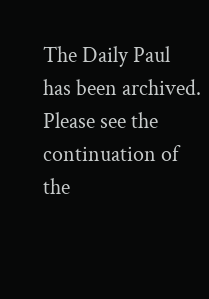The Daily Paul has been archived. Please see the continuation of the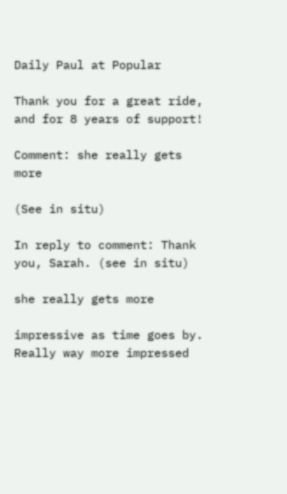Daily Paul at Popular

Thank you for a great ride, and for 8 years of support!

Comment: she really gets more

(See in situ)

In reply to comment: Thank you, Sarah. (see in situ)

she really gets more

impressive as time goes by. Really way more impressed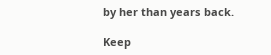by her than years back.

Keep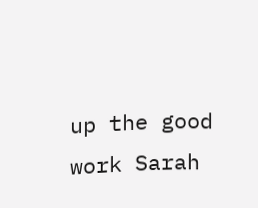up the good work Sarah